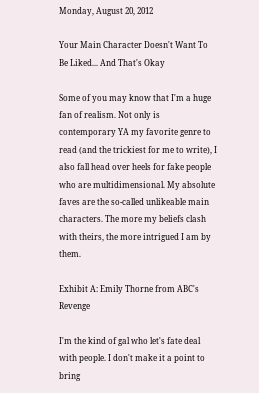Monday, August 20, 2012

Your Main Character Doesn't Want To Be Liked... And That's Okay

Some of you may know that I'm a huge fan of realism. Not only is contemporary YA my favorite genre to read (and the trickiest for me to write), I also fall head over heels for fake people who are multidimensional. My absolute faves are the so-called unlikeable main characters. The more my beliefs clash with theirs, the more intrigued I am by them.

Exhibit A: Emily Thorne from ABC's Revenge

I'm the kind of gal who let's fate deal with people. I don't make it a point to bring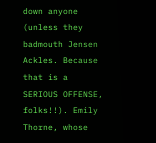down anyone (unless they badmouth Jensen Ackles. Because that is a SERIOUS OFFENSE, folks!!). Emily Thorne, whose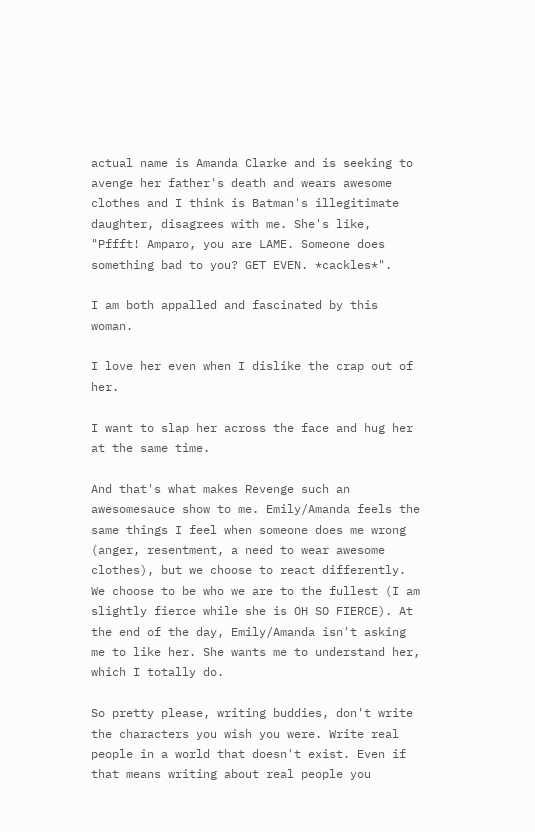actual name is Amanda Clarke and is seeking to avenge her father's death and wears awesome clothes and I think is Batman's illegitimate daughter, disagrees with me. She's like, "Pffft! Amparo, you are LAME. Someone does something bad to you? GET EVEN. *cackles*".

I am both appalled and fascinated by this woman.

I love her even when I dislike the crap out of her.

I want to slap her across the face and hug her at the same time.

And that's what makes Revenge such an awesomesauce show to me. Emily/Amanda feels the same things I feel when someone does me wrong (anger, resentment, a need to wear awesome clothes), but we choose to react differently. We choose to be who we are to the fullest (I am slightly fierce while she is OH SO FIERCE). At the end of the day, Emily/Amanda isn't asking me to like her. She wants me to understand her, which I totally do.

So pretty please, writing buddies, don't write the characters you wish you were. Write real people in a world that doesn't exist. Even if that means writing about real people you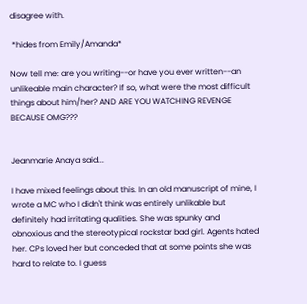disagree with.

 *hides from Emily/Amanda*

Now tell me: are you writing--or have you ever written--an unlikeable main character? If so, what were the most difficult things about him/her? AND ARE YOU WATCHING REVENGE BECAUSE OMG???


Jeanmarie Anaya said...

I have mixed feelings about this. In an old manuscript of mine, I wrote a MC who I didn't think was entirely unlikable but definitely had irritating qualities. She was spunky and obnoxious and the stereotypical rockstar bad girl. Agents hated her. CPs loved her but conceded that at some points she was hard to relate to. I guess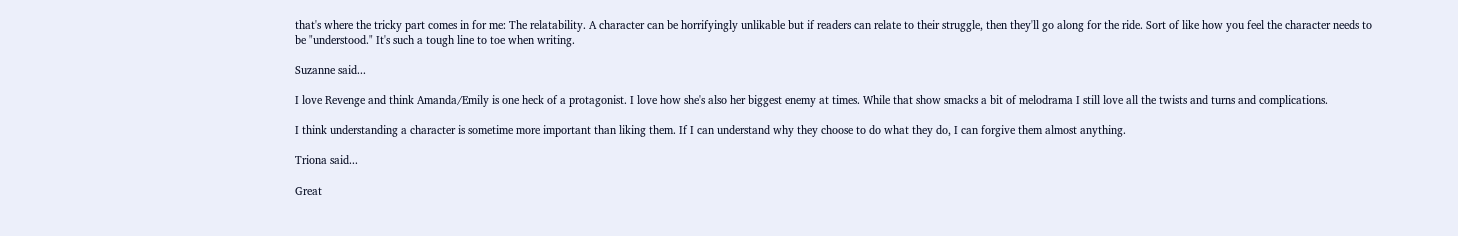that's where the tricky part comes in for me: The relatability. A character can be horrifyingly unlikable but if readers can relate to their struggle, then they'll go along for the ride. Sort of like how you feel the character needs to be "understood." It's such a tough line to toe when writing.

Suzanne said...

I love Revenge and think Amanda/Emily is one heck of a protagonist. I love how she's also her biggest enemy at times. While that show smacks a bit of melodrama I still love all the twists and turns and complications.

I think understanding a character is sometime more important than liking them. If I can understand why they choose to do what they do, I can forgive them almost anything.

Triona said...

Great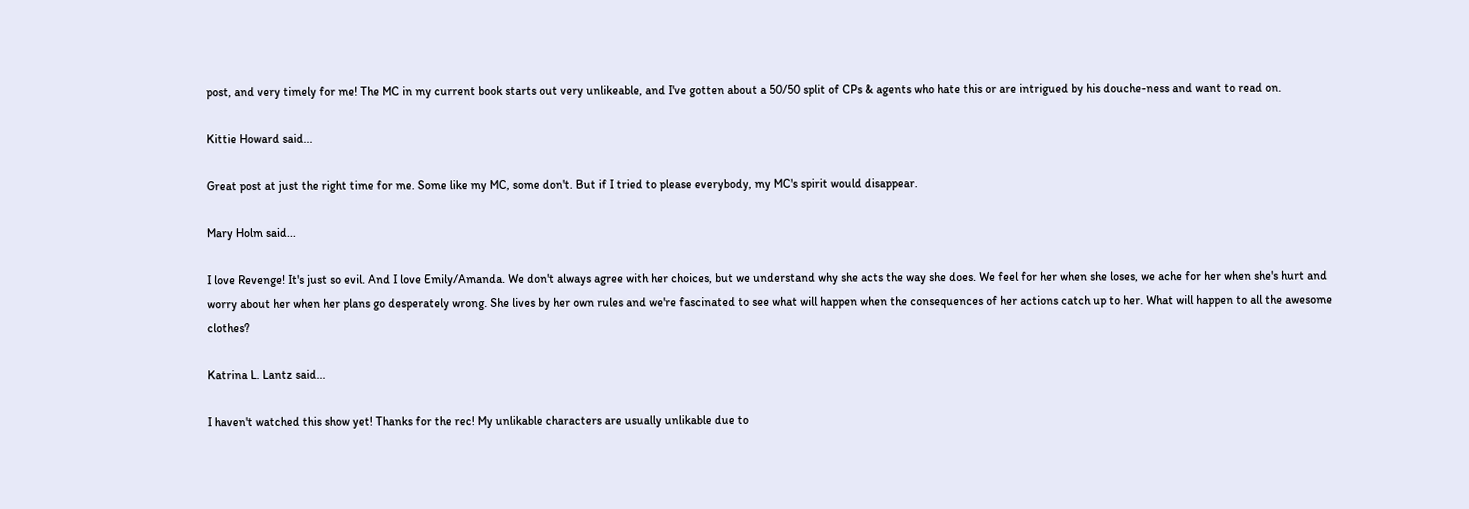post, and very timely for me! The MC in my current book starts out very unlikeable, and I've gotten about a 50/50 split of CPs & agents who hate this or are intrigued by his douche-ness and want to read on.

Kittie Howard said...

Great post at just the right time for me. Some like my MC, some don't. But if I tried to please everybody, my MC's spirit would disappear.

Mary Holm said...

I love Revenge! It's just so evil. And I love Emily/Amanda. We don't always agree with her choices, but we understand why she acts the way she does. We feel for her when she loses, we ache for her when she's hurt and worry about her when her plans go desperately wrong. She lives by her own rules and we're fascinated to see what will happen when the consequences of her actions catch up to her. What will happen to all the awesome clothes?

Katrina L. Lantz said...

I haven't watched this show yet! Thanks for the rec! My unlikable characters are usually unlikable due to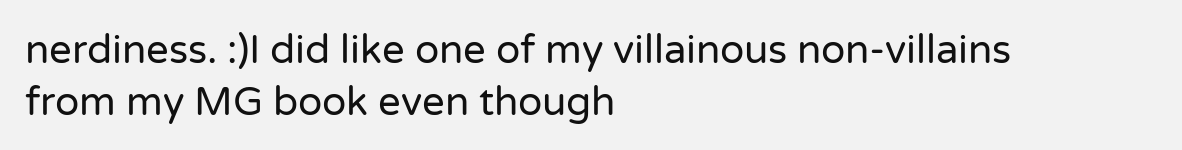nerdiness. :)I did like one of my villainous non-villains from my MG book even though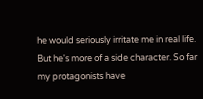he would seriously irritate me in real life. But he's more of a side character. So far my protagonists have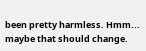been pretty harmless. Hmm... maybe that should change.